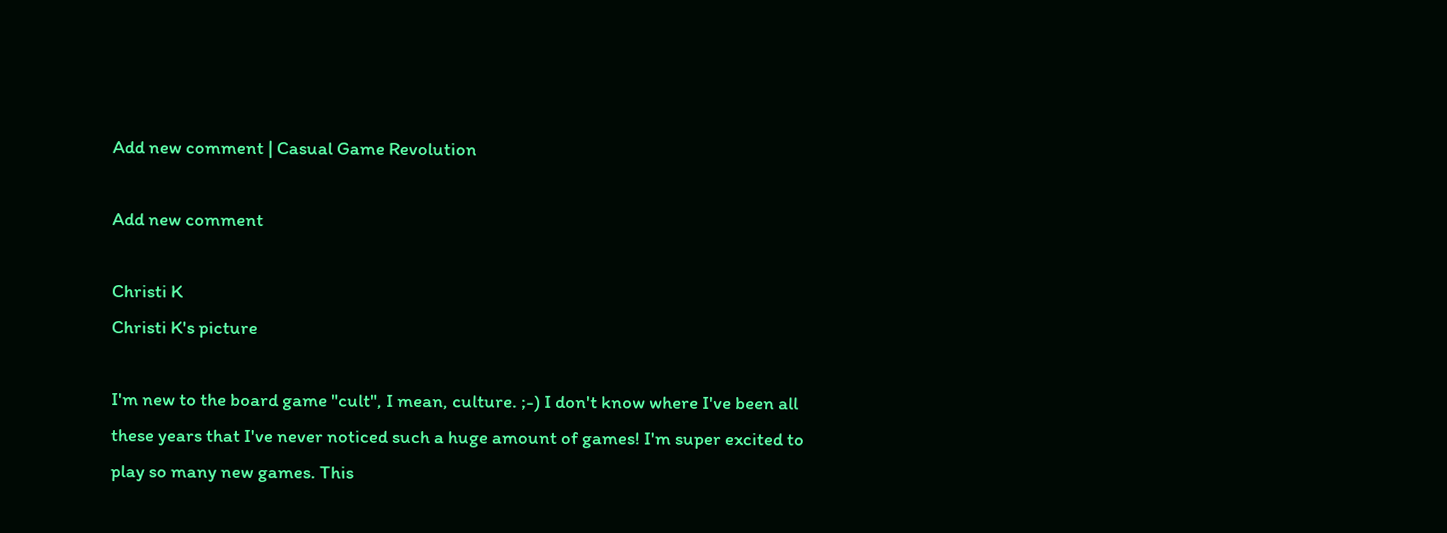Add new comment | Casual Game Revolution

Add new comment

Christi K
Christi K's picture

I'm new to the board game "cult", I mean, culture. ;-) I don't know where I've been all these years that I've never noticed such a huge amount of games! I'm super excited to play so many new games. This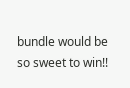bundle would be so sweet to win!!